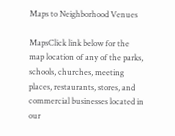Maps to Neighborhood Venues

MapsClick link below for the map location of any of the parks, schools, churches, meeting places, restaurants, stores, and commercial businesses located in our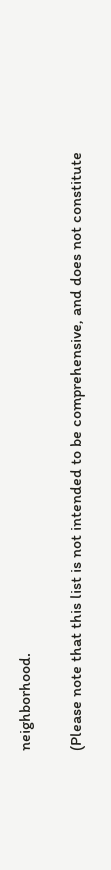neighborhood.

(Please note that this list is not intended to be comprehensive, and does not constitute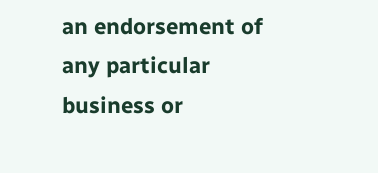an endorsement of any particular business or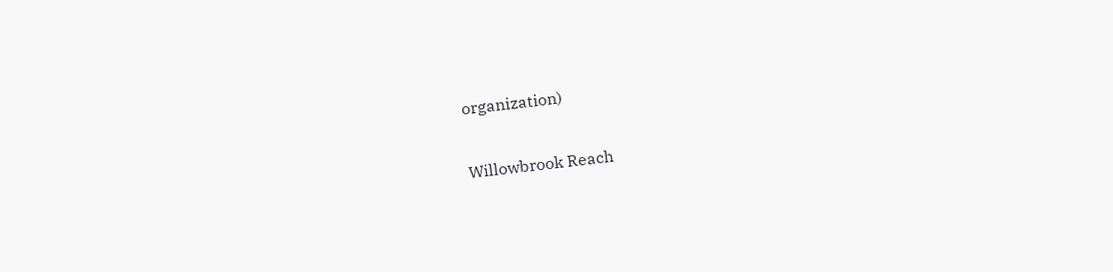organization)

Willowbrook Reach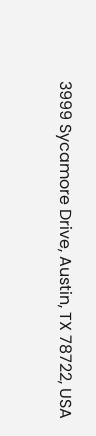3999 Sycamore Drive, Austin, TX 78722, USA